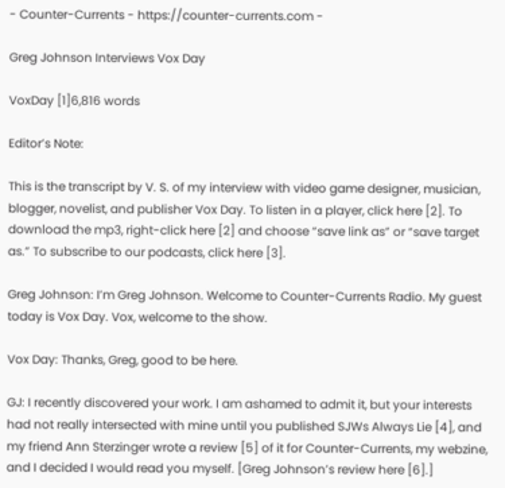- Counter-Currents - https://counter-currents.com -

Greg Johnson Interviews Vox Day

VoxDay [1]6,816 words

Editor’s Note:

This is the transcript by V. S. of my interview with video game designer, musician, blogger, novelist, and publisher Vox Day. To listen in a player, click here [2]. To download the mp3, right-click here [2] and choose “save link as” or “save target as.” To subscribe to our podcasts, click here [3].

Greg Johnson: I’m Greg Johnson. Welcome to Counter-Currents Radio. My guest today is Vox Day. Vox, welcome to the show.

Vox Day: Thanks, Greg, good to be here.

GJ: I recently discovered your work. I am ashamed to admit it, but your interests had not really intersected with mine until you published SJWs Always Lie [4], and my friend Ann Sterzinger wrote a review [5] of it for Counter-Currents, my webzine, and I decided I would read you myself. [Greg Johnson’s review here [6].]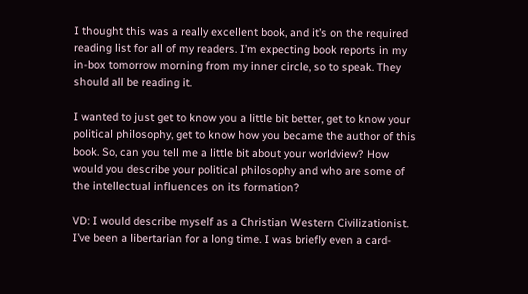I thought this was a really excellent book, and it’s on the required reading list for all of my readers. I’m expecting book reports in my in-box tomorrow morning from my inner circle, so to speak. They should all be reading it.

I wanted to just get to know you a little bit better, get to know your political philosophy, get to know how you became the author of this book. So, can you tell me a little bit about your worldview? How would you describe your political philosophy and who are some of the intellectual influences on its formation?

VD: I would describe myself as a Christian Western Civilizationist. I’ve been a libertarian for a long time. I was briefly even a card-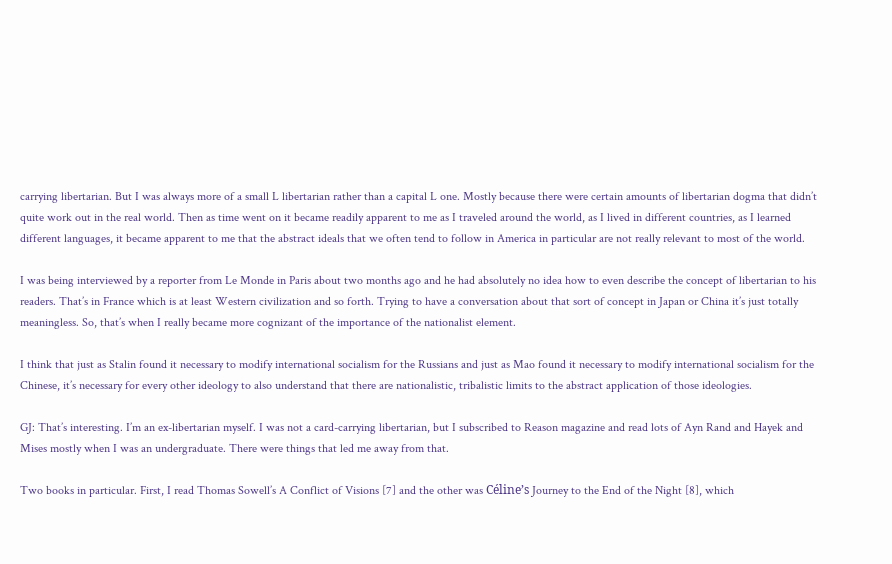carrying libertarian. But I was always more of a small L libertarian rather than a capital L one. Mostly because there were certain amounts of libertarian dogma that didn’t quite work out in the real world. Then as time went on it became readily apparent to me as I traveled around the world, as I lived in different countries, as I learned different languages, it became apparent to me that the abstract ideals that we often tend to follow in America in particular are not really relevant to most of the world.

I was being interviewed by a reporter from Le Monde in Paris about two months ago and he had absolutely no idea how to even describe the concept of libertarian to his readers. That’s in France which is at least Western civilization and so forth. Trying to have a conversation about that sort of concept in Japan or China it’s just totally meaningless. So, that’s when I really became more cognizant of the importance of the nationalist element.

I think that just as Stalin found it necessary to modify international socialism for the Russians and just as Mao found it necessary to modify international socialism for the Chinese, it’s necessary for every other ideology to also understand that there are nationalistic, tribalistic limits to the abstract application of those ideologies.

GJ: That’s interesting. I’m an ex-libertarian myself. I was not a card-carrying libertarian, but I subscribed to Reason magazine and read lots of Ayn Rand and Hayek and Mises mostly when I was an undergraduate. There were things that led me away from that.

Two books in particular. First, I read Thomas Sowell’s A Conflict of Visions [7] and the other was Céline’s Journey to the End of the Night [8], which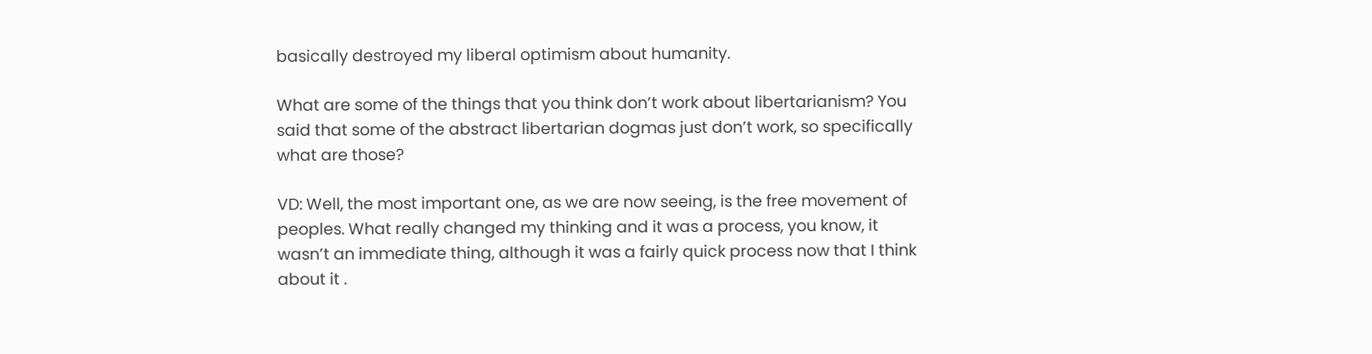basically destroyed my liberal optimism about humanity.

What are some of the things that you think don’t work about libertarianism? You said that some of the abstract libertarian dogmas just don’t work, so specifically what are those?

VD: Well, the most important one, as we are now seeing, is the free movement of peoples. What really changed my thinking and it was a process, you know, it wasn’t an immediate thing, although it was a fairly quick process now that I think about it .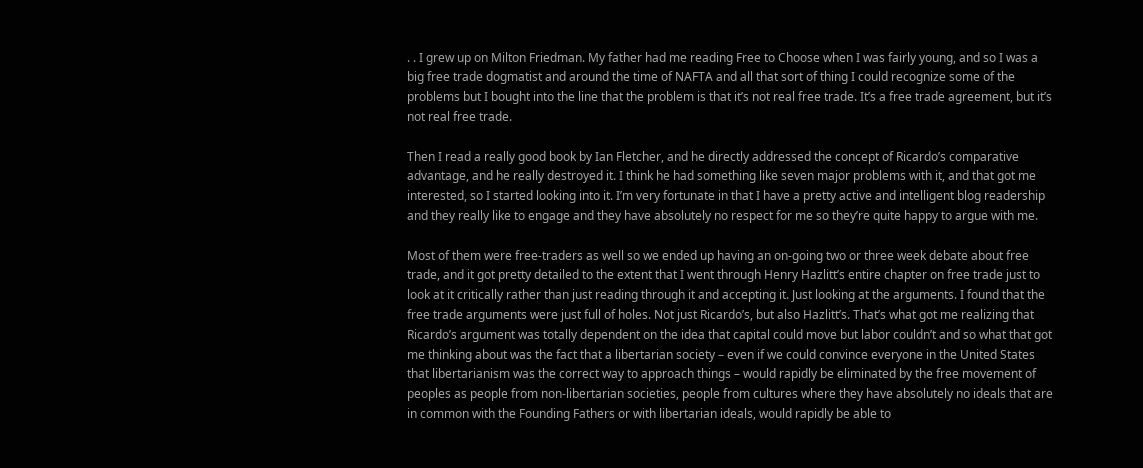. . I grew up on Milton Friedman. My father had me reading Free to Choose when I was fairly young, and so I was a big free trade dogmatist and around the time of NAFTA and all that sort of thing I could recognize some of the problems but I bought into the line that the problem is that it’s not real free trade. It’s a free trade agreement, but it’s not real free trade.

Then I read a really good book by Ian Fletcher, and he directly addressed the concept of Ricardo’s comparative advantage, and he really destroyed it. I think he had something like seven major problems with it, and that got me interested, so I started looking into it. I’m very fortunate in that I have a pretty active and intelligent blog readership and they really like to engage and they have absolutely no respect for me so they’re quite happy to argue with me.

Most of them were free-traders as well so we ended up having an on-going two or three week debate about free trade, and it got pretty detailed to the extent that I went through Henry Hazlitt’s entire chapter on free trade just to look at it critically rather than just reading through it and accepting it. Just looking at the arguments. I found that the free trade arguments were just full of holes. Not just Ricardo’s, but also Hazlitt’s. That’s what got me realizing that Ricardo’s argument was totally dependent on the idea that capital could move but labor couldn’t and so what that got me thinking about was the fact that a libertarian society – even if we could convince everyone in the United States that libertarianism was the correct way to approach things – would rapidly be eliminated by the free movement of peoples as people from non-libertarian societies, people from cultures where they have absolutely no ideals that are in common with the Founding Fathers or with libertarian ideals, would rapidly be able to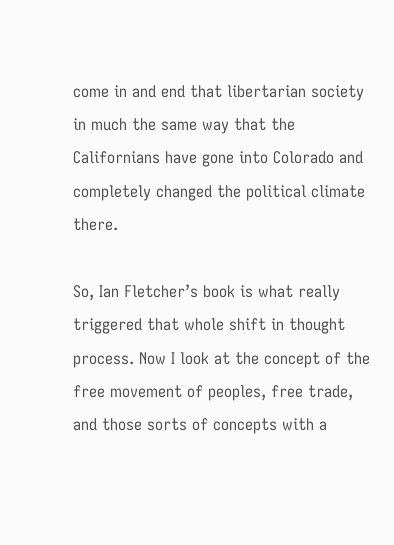come in and end that libertarian society in much the same way that the Californians have gone into Colorado and completely changed the political climate there.

So, Ian Fletcher’s book is what really triggered that whole shift in thought process. Now I look at the concept of the free movement of peoples, free trade, and those sorts of concepts with a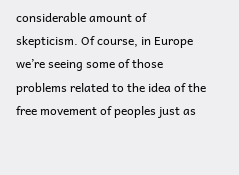considerable amount of skepticism. Of course, in Europe we’re seeing some of those problems related to the idea of the free movement of peoples just as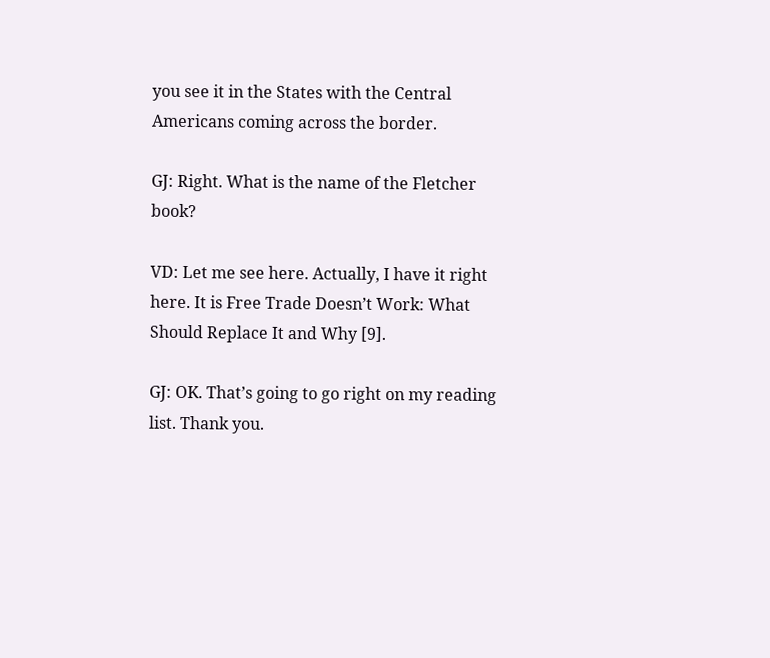you see it in the States with the Central Americans coming across the border.

GJ: Right. What is the name of the Fletcher book?

VD: Let me see here. Actually, I have it right here. It is Free Trade Doesn’t Work: What Should Replace It and Why [9].

GJ: OK. That’s going to go right on my reading list. Thank you.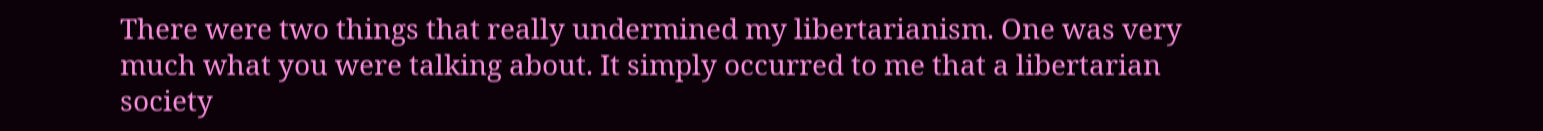There were two things that really undermined my libertarianism. One was very much what you were talking about. It simply occurred to me that a libertarian society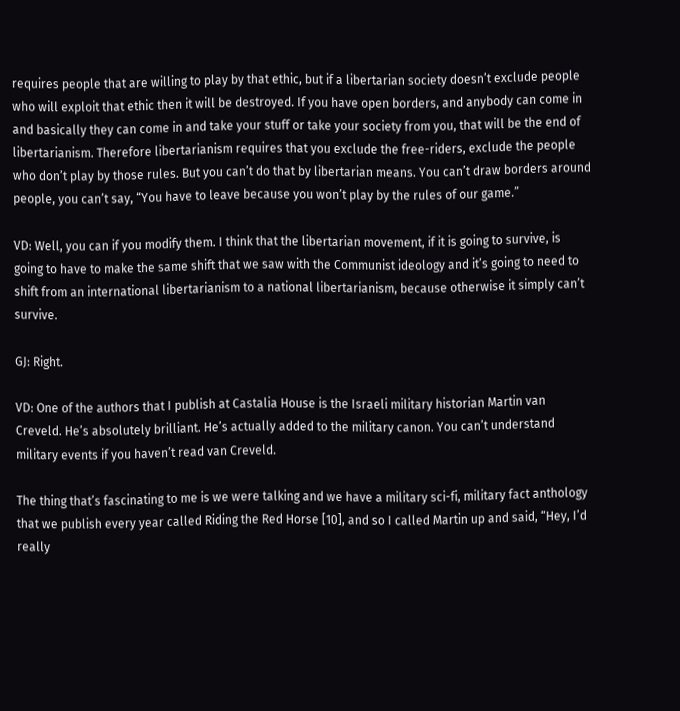requires people that are willing to play by that ethic, but if a libertarian society doesn’t exclude people who will exploit that ethic then it will be destroyed. If you have open borders, and anybody can come in and basically they can come in and take your stuff or take your society from you, that will be the end of libertarianism. Therefore libertarianism requires that you exclude the free-riders, exclude the people who don’t play by those rules. But you can’t do that by libertarian means. You can’t draw borders around people, you can’t say, “You have to leave because you won’t play by the rules of our game.”

VD: Well, you can if you modify them. I think that the libertarian movement, if it is going to survive, is going to have to make the same shift that we saw with the Communist ideology and it’s going to need to shift from an international libertarianism to a national libertarianism, because otherwise it simply can’t survive.

GJ: Right.

VD: One of the authors that I publish at Castalia House is the Israeli military historian Martin van Creveld. He’s absolutely brilliant. He’s actually added to the military canon. You can’t understand military events if you haven’t read van Creveld.

The thing that’s fascinating to me is we were talking and we have a military sci-fi, military fact anthology that we publish every year called Riding the Red Horse [10], and so I called Martin up and said, “Hey, I’d really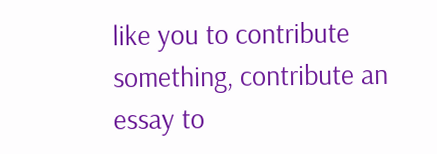like you to contribute something, contribute an essay to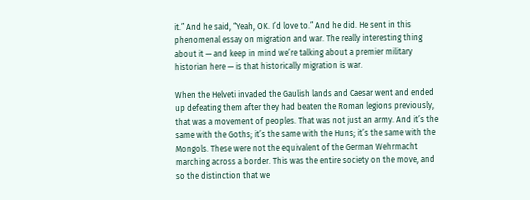it.” And he said, “Yeah, OK. I’d love to.” And he did. He sent in this phenomenal essay on migration and war. The really interesting thing about it — and keep in mind we’re talking about a premier military historian here — is that historically migration is war.

When the Helveti invaded the Gaulish lands and Caesar went and ended up defeating them after they had beaten the Roman legions previously, that was a movement of peoples. That was not just an army. And it’s the same with the Goths; it’s the same with the Huns; it’s the same with the Mongols. These were not the equivalent of the German Wehrmacht marching across a border. This was the entire society on the move, and so the distinction that we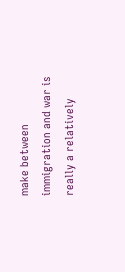make between immigration and war is really a relatively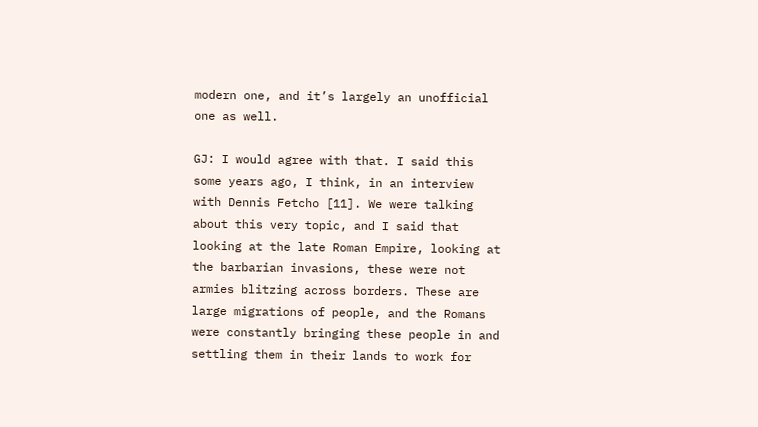modern one, and it’s largely an unofficial one as well.

GJ: I would agree with that. I said this some years ago, I think, in an interview with Dennis Fetcho [11]. We were talking about this very topic, and I said that looking at the late Roman Empire, looking at the barbarian invasions, these were not armies blitzing across borders. These are large migrations of people, and the Romans were constantly bringing these people in and settling them in their lands to work for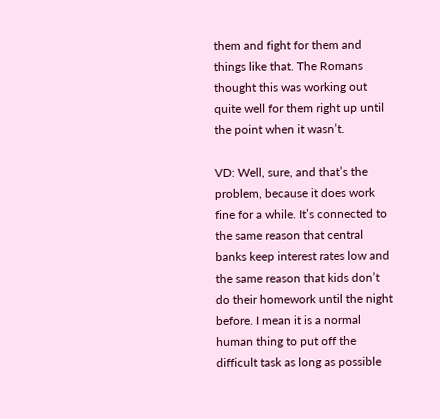them and fight for them and things like that. The Romans thought this was working out quite well for them right up until the point when it wasn’t.

VD: Well, sure, and that’s the problem, because it does work fine for a while. It’s connected to the same reason that central banks keep interest rates low and the same reason that kids don’t do their homework until the night before. I mean it is a normal human thing to put off the difficult task as long as possible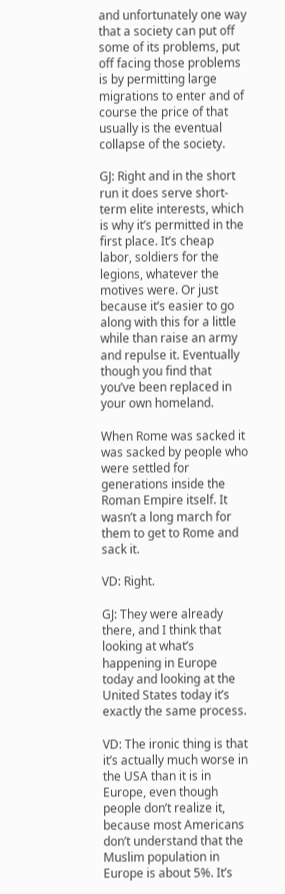and unfortunately one way that a society can put off some of its problems, put off facing those problems is by permitting large migrations to enter and of course the price of that usually is the eventual collapse of the society.

GJ: Right and in the short run it does serve short-term elite interests, which is why it’s permitted in the first place. It’s cheap labor, soldiers for the legions, whatever the motives were. Or just because it’s easier to go along with this for a little while than raise an army and repulse it. Eventually though you find that you’ve been replaced in your own homeland.

When Rome was sacked it was sacked by people who were settled for generations inside the Roman Empire itself. It wasn’t a long march for them to get to Rome and sack it.

VD: Right.

GJ: They were already there, and I think that looking at what’s happening in Europe today and looking at the United States today it’s exactly the same process.

VD: The ironic thing is that it’s actually much worse in the USA than it is in Europe, even though people don’t realize it, because most Americans don’t understand that the Muslim population in Europe is about 5%. It’s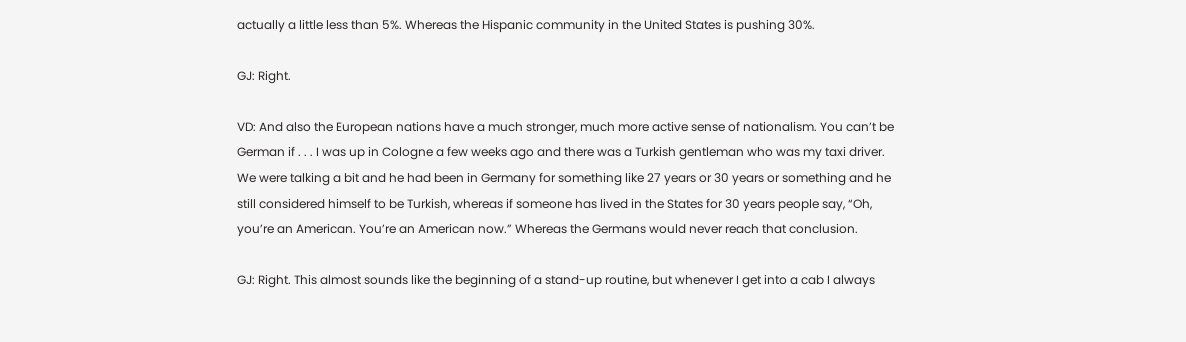actually a little less than 5%. Whereas the Hispanic community in the United States is pushing 30%.

GJ: Right.

VD: And also the European nations have a much stronger, much more active sense of nationalism. You can’t be German if . . . I was up in Cologne a few weeks ago and there was a Turkish gentleman who was my taxi driver. We were talking a bit and he had been in Germany for something like 27 years or 30 years or something and he still considered himself to be Turkish, whereas if someone has lived in the States for 30 years people say, “Oh, you’re an American. You’re an American now.” Whereas the Germans would never reach that conclusion.

GJ: Right. This almost sounds like the beginning of a stand-up routine, but whenever I get into a cab I always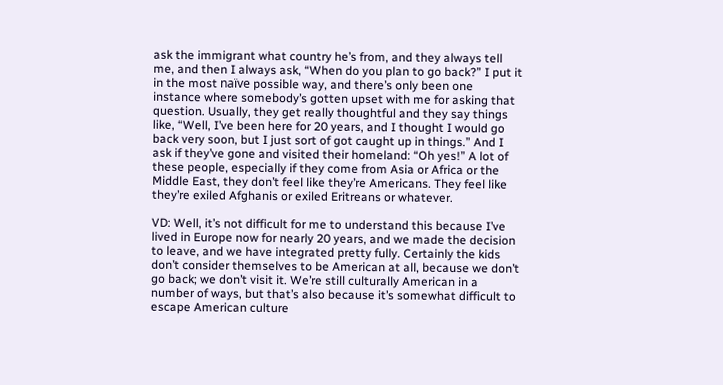ask the immigrant what country he’s from, and they always tell me, and then I always ask, “When do you plan to go back?” I put it in the most naïve possible way, and there’s only been one instance where somebody’s gotten upset with me for asking that question. Usually, they get really thoughtful and they say things like, “Well, I’ve been here for 20 years, and I thought I would go back very soon, but I just sort of got caught up in things.” And I ask if they’ve gone and visited their homeland: “Oh yes!” A lot of these people, especially if they come from Asia or Africa or the Middle East, they don’t feel like they’re Americans. They feel like they’re exiled Afghanis or exiled Eritreans or whatever.

VD: Well, it’s not difficult for me to understand this because I’ve lived in Europe now for nearly 20 years, and we made the decision to leave, and we have integrated pretty fully. Certainly the kids don’t consider themselves to be American at all, because we don’t go back; we don’t visit it. We’re still culturally American in a number of ways, but that’s also because it’s somewhat difficult to escape American culture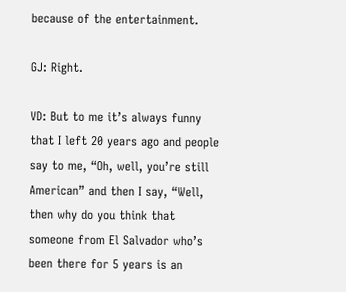because of the entertainment.

GJ: Right.

VD: But to me it’s always funny that I left 20 years ago and people say to me, “Oh, well, you’re still American” and then I say, “Well, then why do you think that someone from El Salvador who’s been there for 5 years is an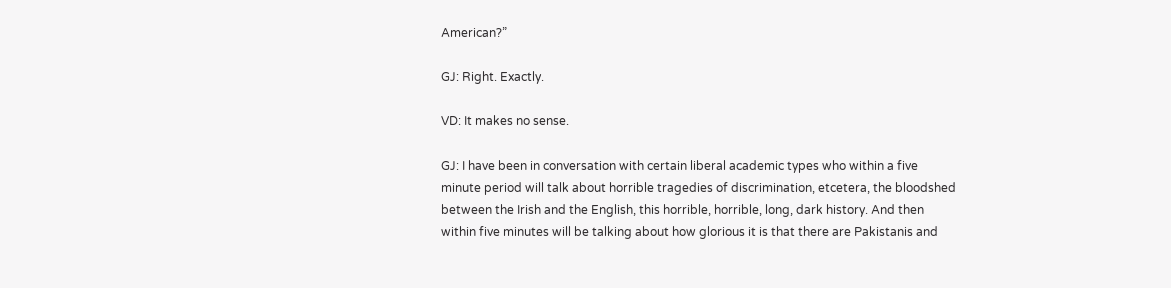American?”

GJ: Right. Exactly.

VD: It makes no sense.

GJ: I have been in conversation with certain liberal academic types who within a five minute period will talk about horrible tragedies of discrimination, etcetera, the bloodshed between the Irish and the English, this horrible, horrible, long, dark history. And then within five minutes will be talking about how glorious it is that there are Pakistanis and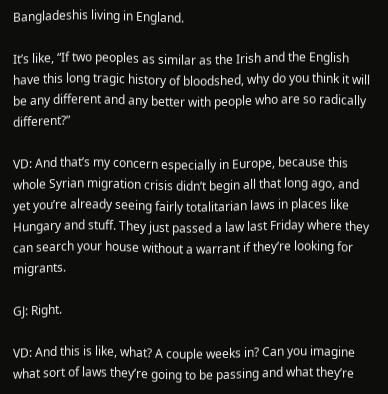Bangladeshis living in England.

It’s like, “If two peoples as similar as the Irish and the English have this long tragic history of bloodshed, why do you think it will be any different and any better with people who are so radically different?”

VD: And that’s my concern especially in Europe, because this whole Syrian migration crisis didn’t begin all that long ago, and yet you’re already seeing fairly totalitarian laws in places like Hungary and stuff. They just passed a law last Friday where they can search your house without a warrant if they’re looking for migrants.

GJ: Right.

VD: And this is like, what? A couple weeks in? Can you imagine what sort of laws they’re going to be passing and what they’re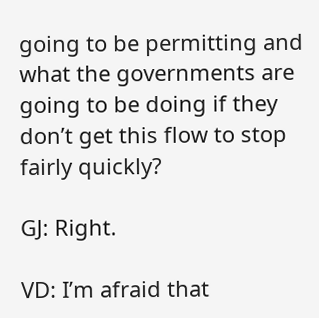going to be permitting and what the governments are going to be doing if they don’t get this flow to stop fairly quickly?

GJ: Right.

VD: I’m afraid that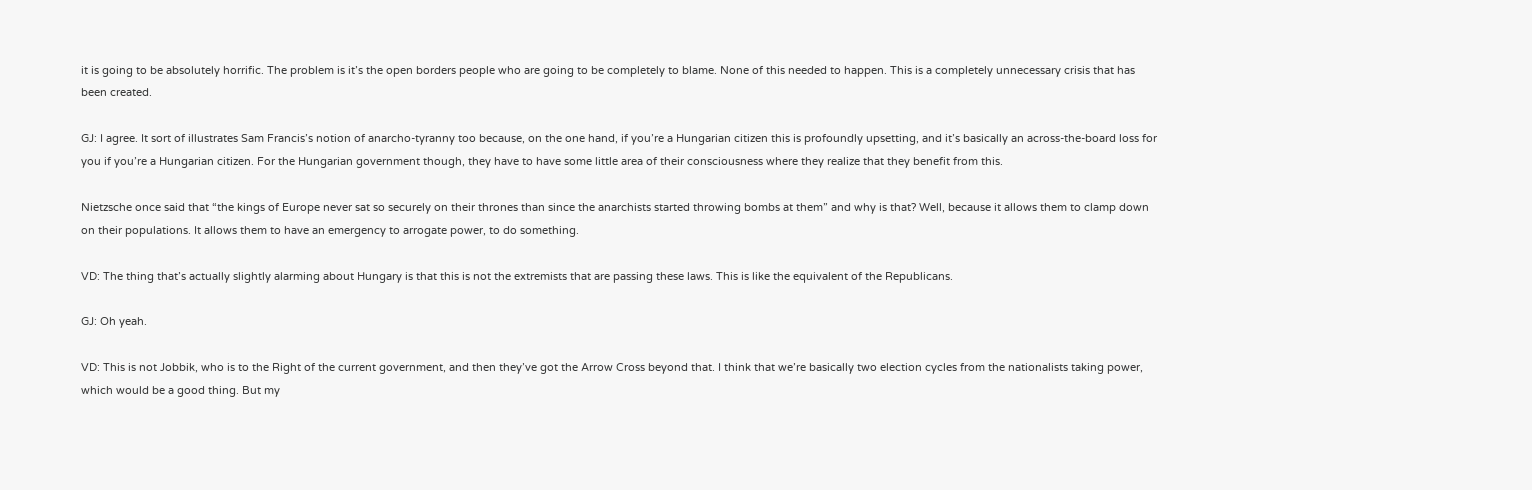it is going to be absolutely horrific. The problem is it’s the open borders people who are going to be completely to blame. None of this needed to happen. This is a completely unnecessary crisis that has been created.

GJ: I agree. It sort of illustrates Sam Francis’s notion of anarcho-tyranny too because, on the one hand, if you’re a Hungarian citizen this is profoundly upsetting, and it’s basically an across-the-board loss for you if you’re a Hungarian citizen. For the Hungarian government though, they have to have some little area of their consciousness where they realize that they benefit from this.

Nietzsche once said that “the kings of Europe never sat so securely on their thrones than since the anarchists started throwing bombs at them” and why is that? Well, because it allows them to clamp down on their populations. It allows them to have an emergency to arrogate power, to do something.

VD: The thing that’s actually slightly alarming about Hungary is that this is not the extremists that are passing these laws. This is like the equivalent of the Republicans.

GJ: Oh yeah.

VD: This is not Jobbik, who is to the Right of the current government, and then they’ve got the Arrow Cross beyond that. I think that we’re basically two election cycles from the nationalists taking power, which would be a good thing. But my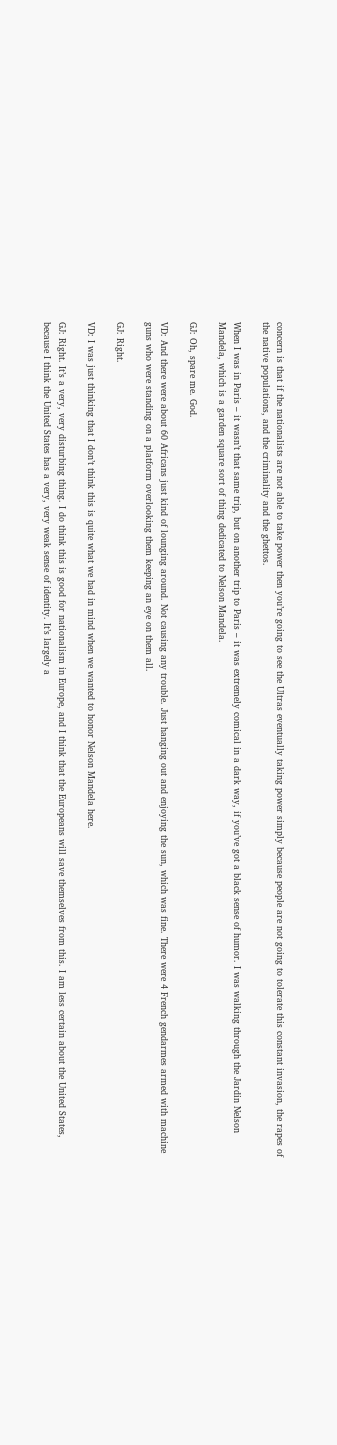concern is that if the nationalists are not able to take power then you’re going to see the Ultras eventually taking power simply because people are not going to tolerate this constant invasion, the rapes of the native populations, and the criminality and the ghettos.

When I was in Paris – it wasn’t that same trip, but on another trip to Paris – it was extremely comical in a dark way, if you’ve got a black sense of humor. I was walking through the Jardin Nelson Mandela, which is a garden square sort of thing dedicated to Nelson Mandela.

GJ: Oh, spare me. God.

VD: And there were about 60 Africans just kind of lounging around. Not causing any trouble. Just hanging out and enjoying the sun, which was fine. There were 4 French gendarmes armed with machine guns who were standing on a platform overlooking them keeping an eye on them all.

GJ: Right.

VD: I was just thinking that I don’t think this is quite what we had in mind when we wanted to honor Nelson Mandela here.

GJ: Right. It’s a very, very disturbing thing. I do think this is good for nationalism in Europe, and I think that the Europeans will save themselves from this. I am less certain about the United States, because I think the United States has a very, very weak sense of identity. It’s largely a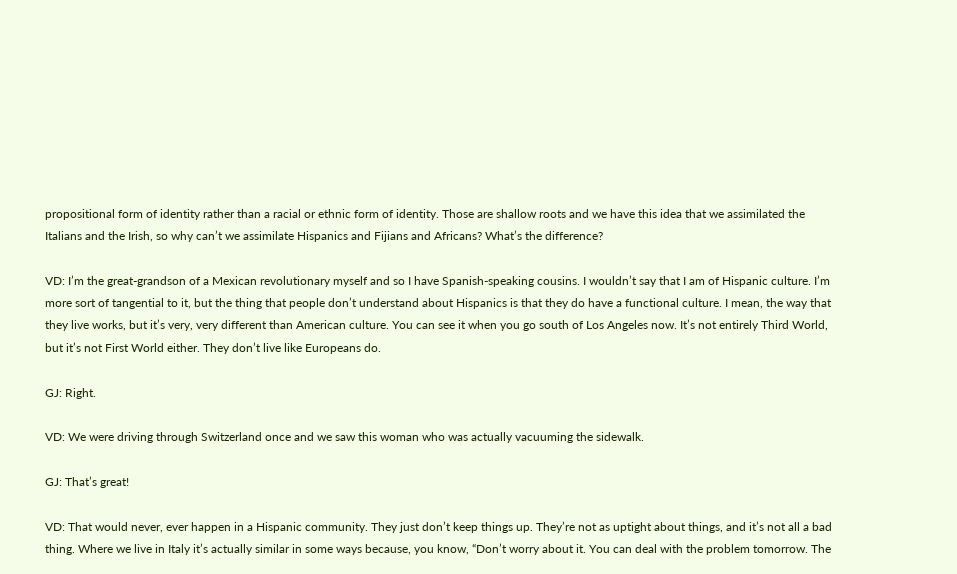propositional form of identity rather than a racial or ethnic form of identity. Those are shallow roots and we have this idea that we assimilated the Italians and the Irish, so why can’t we assimilate Hispanics and Fijians and Africans? What’s the difference?

VD: I’m the great-grandson of a Mexican revolutionary myself and so I have Spanish-speaking cousins. I wouldn’t say that I am of Hispanic culture. I’m more sort of tangential to it, but the thing that people don’t understand about Hispanics is that they do have a functional culture. I mean, the way that they live works, but it’s very, very different than American culture. You can see it when you go south of Los Angeles now. It’s not entirely Third World, but it’s not First World either. They don’t live like Europeans do.

GJ: Right.

VD: We were driving through Switzerland once and we saw this woman who was actually vacuuming the sidewalk.

GJ: That’s great!

VD: That would never, ever happen in a Hispanic community. They just don’t keep things up. They’re not as uptight about things, and it’s not all a bad thing. Where we live in Italy it’s actually similar in some ways because, you know, “Don’t worry about it. You can deal with the problem tomorrow. The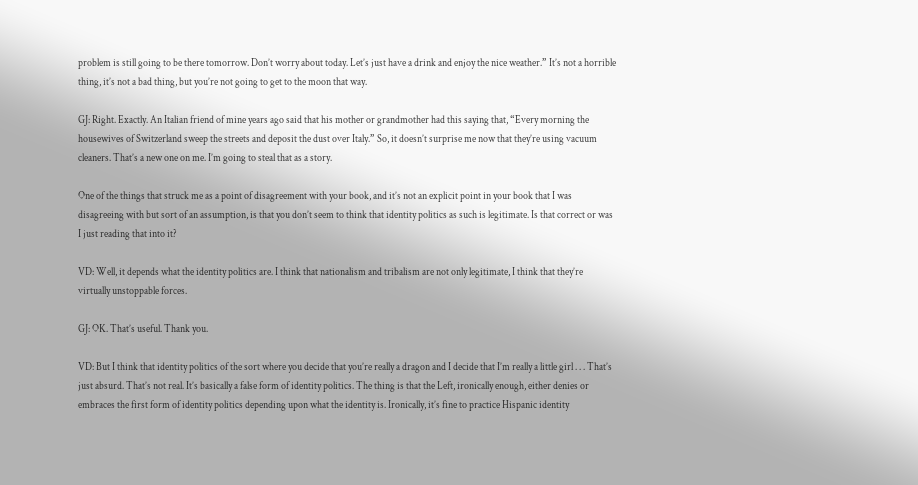problem is still going to be there tomorrow. Don’t worry about today. Let’s just have a drink and enjoy the nice weather.” It’s not a horrible thing, it’s not a bad thing, but you’re not going to get to the moon that way.

GJ: Right. Exactly. An Italian friend of mine years ago said that his mother or grandmother had this saying that, “Every morning the housewives of Switzerland sweep the streets and deposit the dust over Italy.” So, it doesn’t surprise me now that they’re using vacuum cleaners. That’s a new one on me. I’m going to steal that as a story.

One of the things that struck me as a point of disagreement with your book, and it’s not an explicit point in your book that I was disagreeing with but sort of an assumption, is that you don’t seem to think that identity politics as such is legitimate. Is that correct or was I just reading that into it?

VD: Well, it depends what the identity politics are. I think that nationalism and tribalism are not only legitimate, I think that they’re virtually unstoppable forces.

GJ: OK. That’s useful. Thank you.

VD: But I think that identity politics of the sort where you decide that you’re really a dragon and I decide that I’m really a little girl . . . That’s just absurd. That’s not real. It’s basically a false form of identity politics. The thing is that the Left, ironically enough, either denies or embraces the first form of identity politics depending upon what the identity is. Ironically, it’s fine to practice Hispanic identity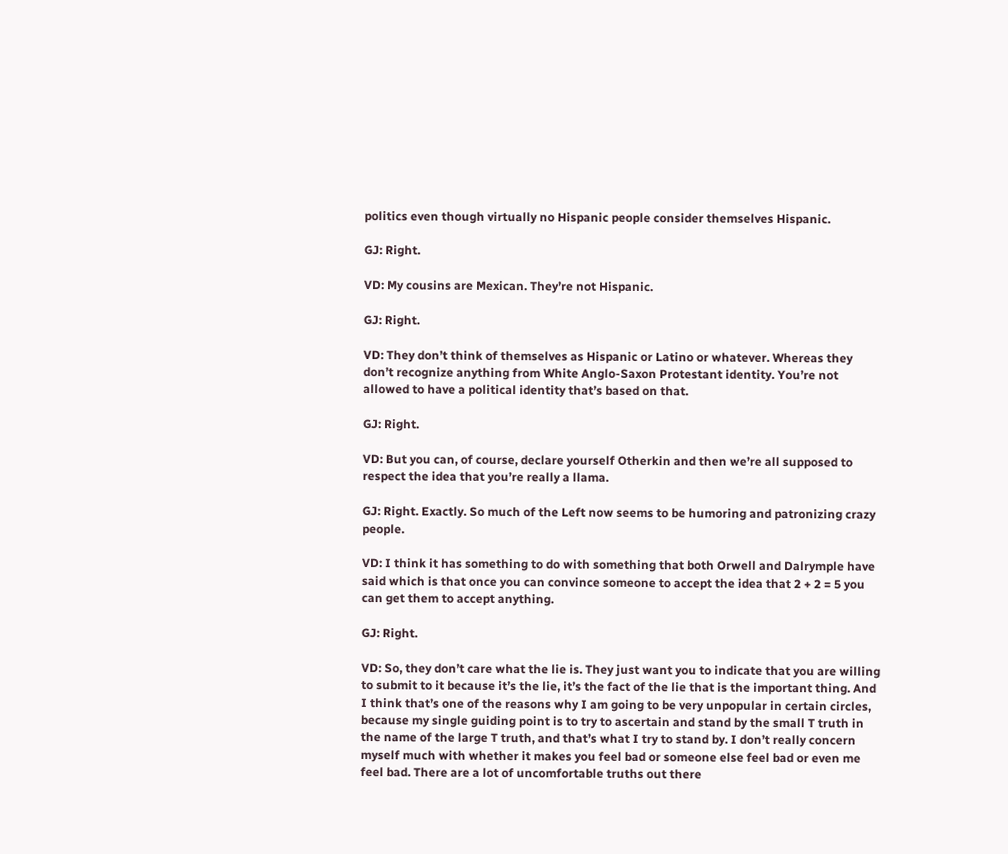politics even though virtually no Hispanic people consider themselves Hispanic.

GJ: Right.

VD: My cousins are Mexican. They’re not Hispanic.

GJ: Right.

VD: They don’t think of themselves as Hispanic or Latino or whatever. Whereas they don’t recognize anything from White Anglo-Saxon Protestant identity. You’re not allowed to have a political identity that’s based on that.

GJ: Right.

VD: But you can, of course, declare yourself Otherkin and then we’re all supposed to respect the idea that you’re really a llama.

GJ: Right. Exactly. So much of the Left now seems to be humoring and patronizing crazy people.

VD: I think it has something to do with something that both Orwell and Dalrymple have said which is that once you can convince someone to accept the idea that 2 + 2 = 5 you can get them to accept anything.

GJ: Right.

VD: So, they don’t care what the lie is. They just want you to indicate that you are willing to submit to it because it’s the lie, it’s the fact of the lie that is the important thing. And I think that’s one of the reasons why I am going to be very unpopular in certain circles, because my single guiding point is to try to ascertain and stand by the small T truth in the name of the large T truth, and that’s what I try to stand by. I don’t really concern myself much with whether it makes you feel bad or someone else feel bad or even me feel bad. There are a lot of uncomfortable truths out there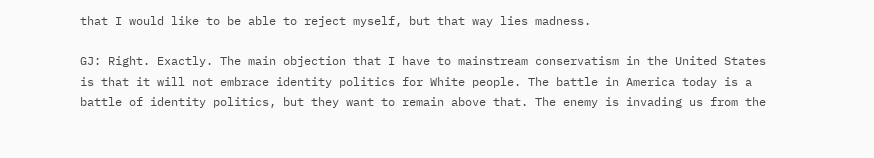that I would like to be able to reject myself, but that way lies madness.

GJ: Right. Exactly. The main objection that I have to mainstream conservatism in the United States is that it will not embrace identity politics for White people. The battle in America today is a battle of identity politics, but they want to remain above that. The enemy is invading us from the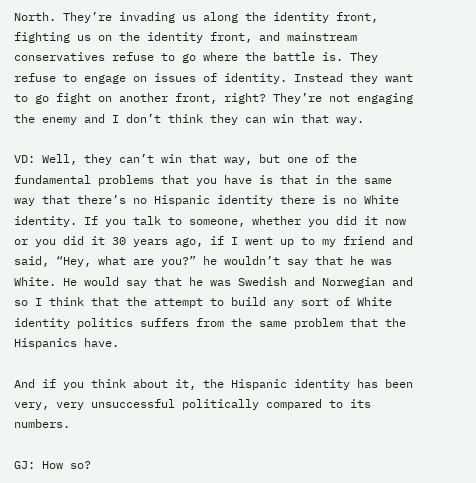North. They’re invading us along the identity front, fighting us on the identity front, and mainstream conservatives refuse to go where the battle is. They refuse to engage on issues of identity. Instead they want to go fight on another front, right? They’re not engaging the enemy and I don’t think they can win that way.

VD: Well, they can’t win that way, but one of the fundamental problems that you have is that in the same way that there’s no Hispanic identity there is no White identity. If you talk to someone, whether you did it now or you did it 30 years ago, if I went up to my friend and said, “Hey, what are you?” he wouldn’t say that he was White. He would say that he was Swedish and Norwegian and so I think that the attempt to build any sort of White identity politics suffers from the same problem that the Hispanics have.

And if you think about it, the Hispanic identity has been very, very unsuccessful politically compared to its numbers.

GJ: How so?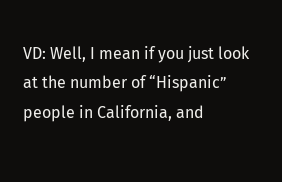VD: Well, I mean if you just look at the number of “Hispanic” people in California, and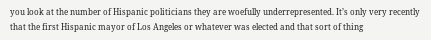you look at the number of Hispanic politicians they are woefully underrepresented. It’s only very recently that the first Hispanic mayor of Los Angeles or whatever was elected and that sort of thing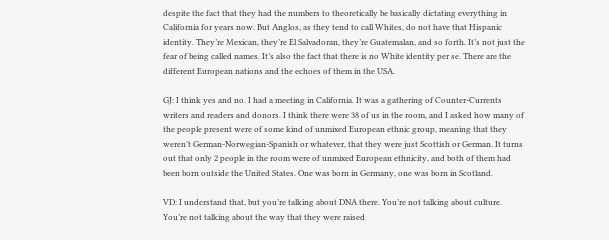despite the fact that they had the numbers to theoretically be basically dictating everything in California for years now. But Anglos, as they tend to call Whites, do not have that Hispanic identity. They’re Mexican, they’re El Salvadoran, they’re Guatemalan, and so forth. It’s not just the fear of being called names. It’s also the fact that there is no White identity per se. There are the different European nations and the echoes of them in the USA.

GJ: I think yes and no. I had a meeting in California. It was a gathering of Counter-Currents writers and readers and donors. I think there were 38 of us in the room, and I asked how many of the people present were of some kind of unmixed European ethnic group, meaning that they weren’t German-Norwegian-Spanish or whatever, that they were just Scottish or German. It turns out that only 2 people in the room were of unmixed European ethnicity, and both of them had been born outside the United States. One was born in Germany, one was born in Scotland.

VD: I understand that, but you’re talking about DNA there. You’re not talking about culture. You’re not talking about the way that they were raised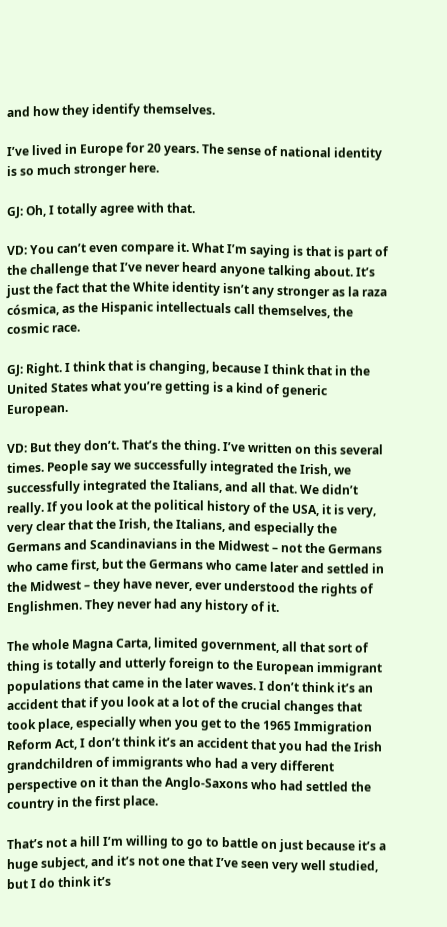and how they identify themselves.

I’ve lived in Europe for 20 years. The sense of national identity is so much stronger here.

GJ: Oh, I totally agree with that.

VD: You can’t even compare it. What I’m saying is that is part of the challenge that I’ve never heard anyone talking about. It’s just the fact that the White identity isn’t any stronger as la raza cósmica, as the Hispanic intellectuals call themselves, the cosmic race.

GJ: Right. I think that is changing, because I think that in the United States what you’re getting is a kind of generic European.

VD: But they don’t. That’s the thing. I’ve written on this several times. People say we successfully integrated the Irish, we successfully integrated the Italians, and all that. We didn’t really. If you look at the political history of the USA, it is very, very clear that the Irish, the Italians, and especially the Germans and Scandinavians in the Midwest – not the Germans who came first, but the Germans who came later and settled in the Midwest – they have never, ever understood the rights of Englishmen. They never had any history of it.

The whole Magna Carta, limited government, all that sort of thing is totally and utterly foreign to the European immigrant populations that came in the later waves. I don’t think it’s an accident that if you look at a lot of the crucial changes that took place, especially when you get to the 1965 Immigration Reform Act, I don’t think it’s an accident that you had the Irish grandchildren of immigrants who had a very different perspective on it than the Anglo-Saxons who had settled the country in the first place.

That’s not a hill I’m willing to go to battle on just because it’s a huge subject, and it’s not one that I’ve seen very well studied, but I do think it’s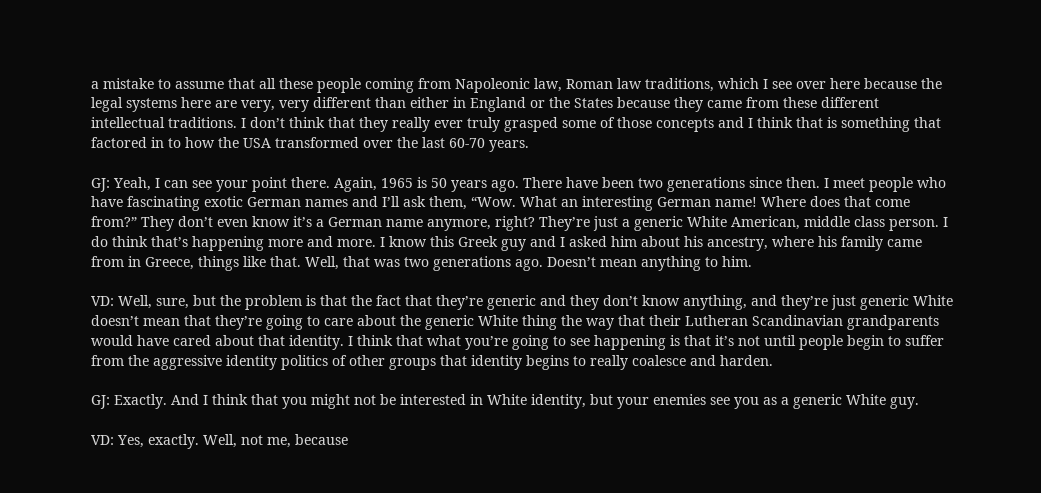a mistake to assume that all these people coming from Napoleonic law, Roman law traditions, which I see over here because the legal systems here are very, very different than either in England or the States because they came from these different intellectual traditions. I don’t think that they really ever truly grasped some of those concepts and I think that is something that factored in to how the USA transformed over the last 60-70 years.

GJ: Yeah, I can see your point there. Again, 1965 is 50 years ago. There have been two generations since then. I meet people who have fascinating exotic German names and I’ll ask them, “Wow. What an interesting German name! Where does that come from?” They don’t even know it’s a German name anymore, right? They’re just a generic White American, middle class person. I do think that’s happening more and more. I know this Greek guy and I asked him about his ancestry, where his family came from in Greece, things like that. Well, that was two generations ago. Doesn’t mean anything to him.

VD: Well, sure, but the problem is that the fact that they’re generic and they don’t know anything, and they’re just generic White doesn’t mean that they’re going to care about the generic White thing the way that their Lutheran Scandinavian grandparents would have cared about that identity. I think that what you’re going to see happening is that it’s not until people begin to suffer from the aggressive identity politics of other groups that identity begins to really coalesce and harden.

GJ: Exactly. And I think that you might not be interested in White identity, but your enemies see you as a generic White guy.

VD: Yes, exactly. Well, not me, because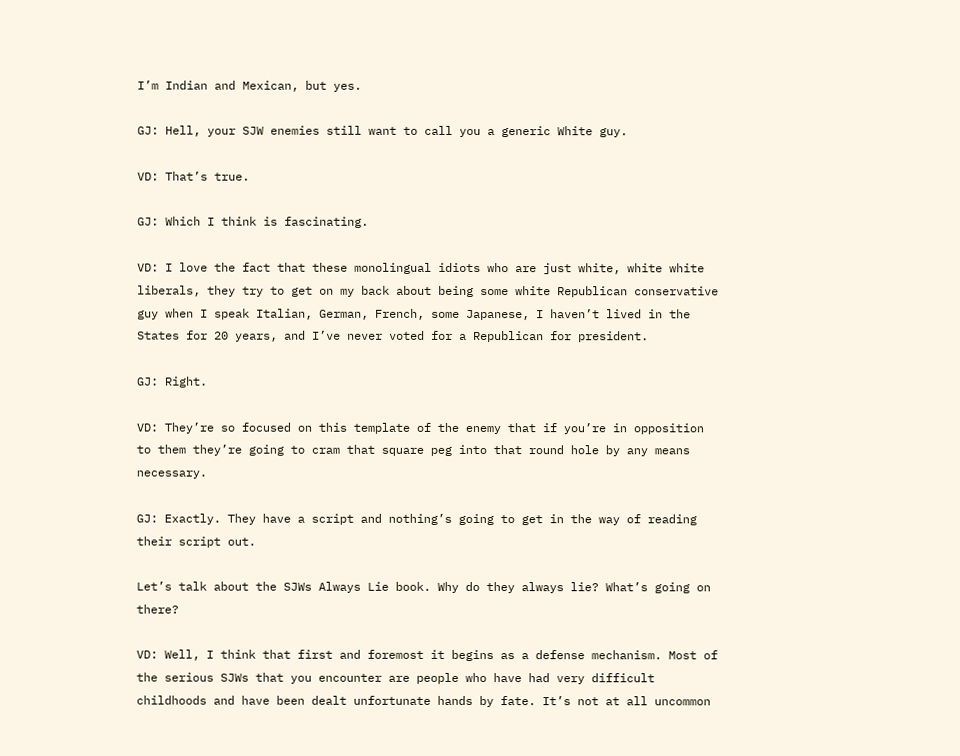I’m Indian and Mexican, but yes.

GJ: Hell, your SJW enemies still want to call you a generic White guy.

VD: That’s true.

GJ: Which I think is fascinating.

VD: I love the fact that these monolingual idiots who are just white, white white liberals, they try to get on my back about being some white Republican conservative guy when I speak Italian, German, French, some Japanese, I haven’t lived in the States for 20 years, and I’ve never voted for a Republican for president.

GJ: Right.

VD: They’re so focused on this template of the enemy that if you’re in opposition to them they’re going to cram that square peg into that round hole by any means necessary.

GJ: Exactly. They have a script and nothing’s going to get in the way of reading their script out.

Let’s talk about the SJWs Always Lie book. Why do they always lie? What’s going on there?

VD: Well, I think that first and foremost it begins as a defense mechanism. Most of the serious SJWs that you encounter are people who have had very difficult childhoods and have been dealt unfortunate hands by fate. It’s not at all uncommon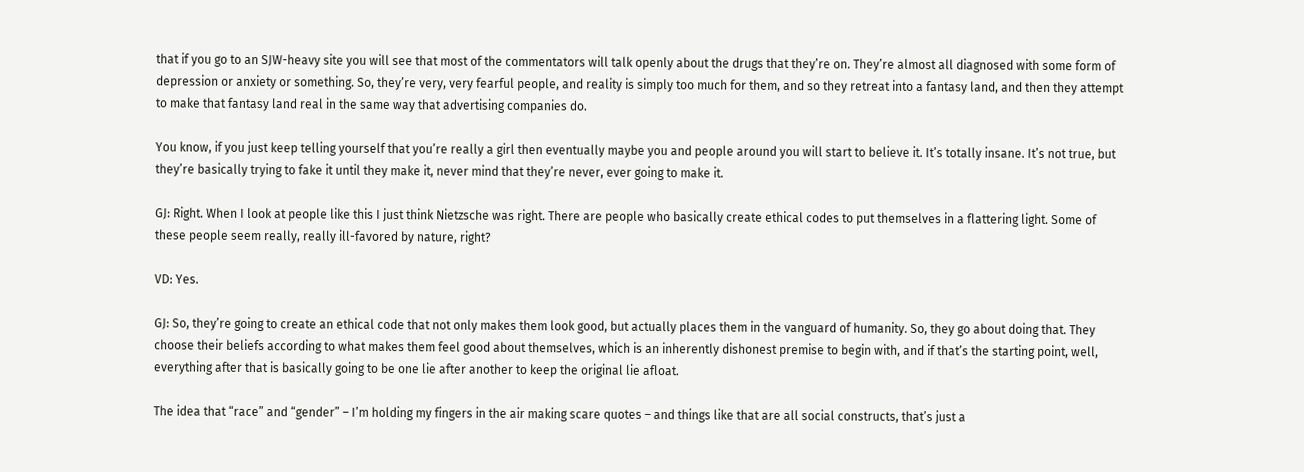that if you go to an SJW-heavy site you will see that most of the commentators will talk openly about the drugs that they’re on. They’re almost all diagnosed with some form of depression or anxiety or something. So, they’re very, very fearful people, and reality is simply too much for them, and so they retreat into a fantasy land, and then they attempt to make that fantasy land real in the same way that advertising companies do.

You know, if you just keep telling yourself that you’re really a girl then eventually maybe you and people around you will start to believe it. It’s totally insane. It’s not true, but they’re basically trying to fake it until they make it, never mind that they’re never, ever going to make it.

GJ: Right. When I look at people like this I just think Nietzsche was right. There are people who basically create ethical codes to put themselves in a flattering light. Some of these people seem really, really ill-favored by nature, right?

VD: Yes.

GJ: So, they’re going to create an ethical code that not only makes them look good, but actually places them in the vanguard of humanity. So, they go about doing that. They choose their beliefs according to what makes them feel good about themselves, which is an inherently dishonest premise to begin with, and if that’s the starting point, well, everything after that is basically going to be one lie after another to keep the original lie afloat.

The idea that “race” and “gender” – I’m holding my fingers in the air making scare quotes – and things like that are all social constructs, that’s just a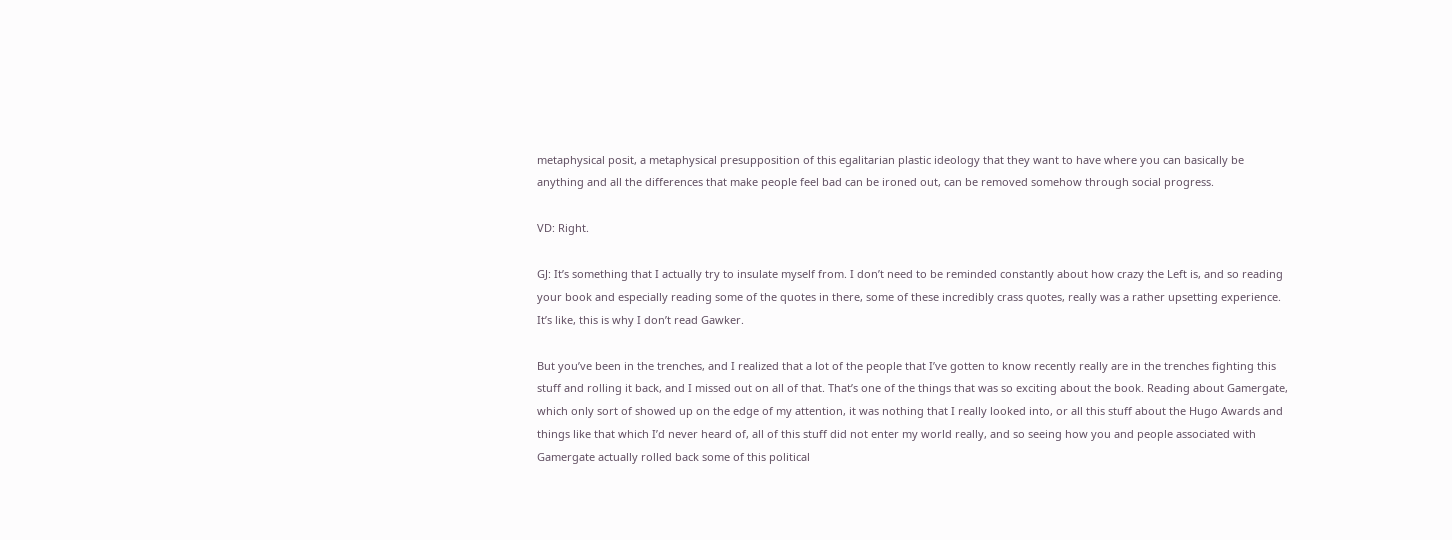metaphysical posit, a metaphysical presupposition of this egalitarian plastic ideology that they want to have where you can basically be anything and all the differences that make people feel bad can be ironed out, can be removed somehow through social progress.

VD: Right.

GJ: It’s something that I actually try to insulate myself from. I don’t need to be reminded constantly about how crazy the Left is, and so reading your book and especially reading some of the quotes in there, some of these incredibly crass quotes, really was a rather upsetting experience. It’s like, this is why I don’t read Gawker.

But you’ve been in the trenches, and I realized that a lot of the people that I’ve gotten to know recently really are in the trenches fighting this stuff and rolling it back, and I missed out on all of that. That’s one of the things that was so exciting about the book. Reading about Gamergate, which only sort of showed up on the edge of my attention, it was nothing that I really looked into, or all this stuff about the Hugo Awards and things like that which I’d never heard of, all of this stuff did not enter my world really, and so seeing how you and people associated with Gamergate actually rolled back some of this political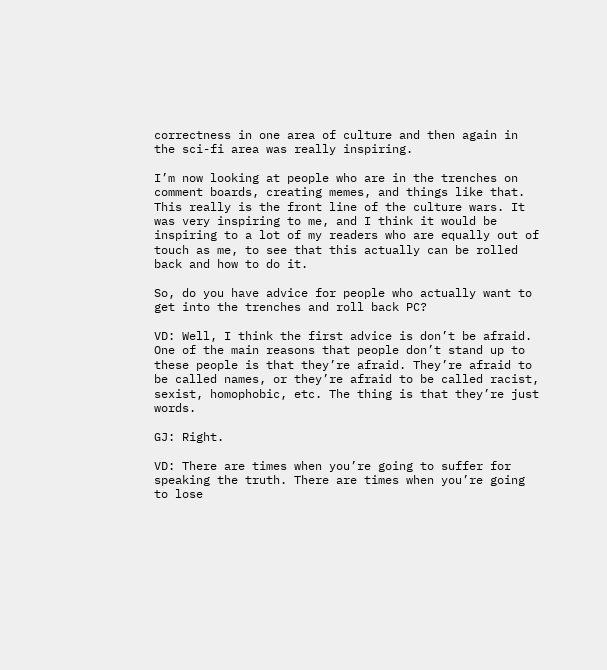correctness in one area of culture and then again in the sci-fi area was really inspiring.

I’m now looking at people who are in the trenches on comment boards, creating memes, and things like that. This really is the front line of the culture wars. It was very inspiring to me, and I think it would be inspiring to a lot of my readers who are equally out of touch as me, to see that this actually can be rolled back and how to do it.

So, do you have advice for people who actually want to get into the trenches and roll back PC?

VD: Well, I think the first advice is don’t be afraid. One of the main reasons that people don’t stand up to these people is that they’re afraid. They’re afraid to be called names, or they’re afraid to be called racist, sexist, homophobic, etc. The thing is that they’re just words.

GJ: Right.

VD: There are times when you’re going to suffer for speaking the truth. There are times when you’re going to lose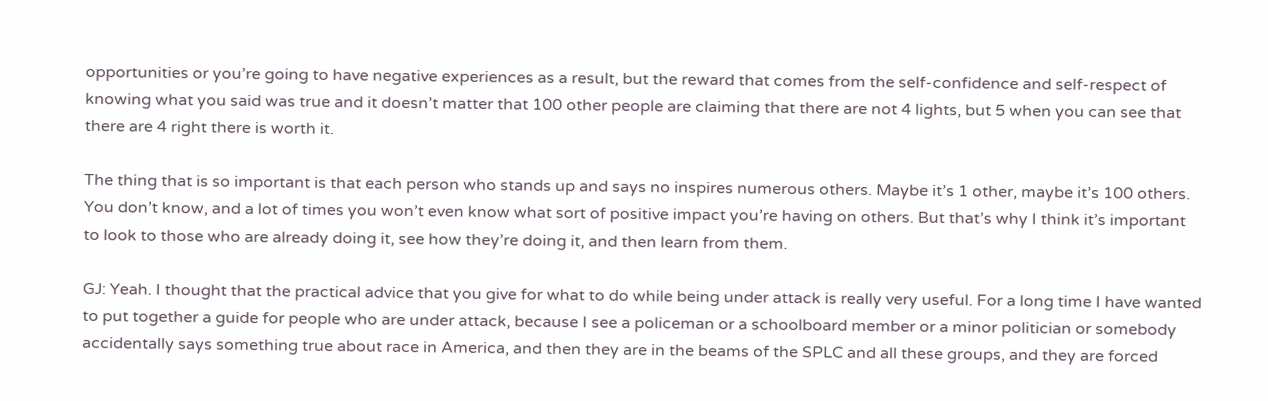opportunities or you’re going to have negative experiences as a result, but the reward that comes from the self-confidence and self-respect of knowing what you said was true and it doesn’t matter that 100 other people are claiming that there are not 4 lights, but 5 when you can see that there are 4 right there is worth it.

The thing that is so important is that each person who stands up and says no inspires numerous others. Maybe it’s 1 other, maybe it’s 100 others. You don’t know, and a lot of times you won’t even know what sort of positive impact you’re having on others. But that’s why I think it’s important to look to those who are already doing it, see how they’re doing it, and then learn from them.

GJ: Yeah. I thought that the practical advice that you give for what to do while being under attack is really very useful. For a long time I have wanted to put together a guide for people who are under attack, because I see a policeman or a schoolboard member or a minor politician or somebody accidentally says something true about race in America, and then they are in the beams of the SPLC and all these groups, and they are forced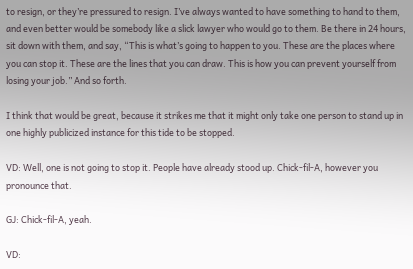to resign, or they’re pressured to resign. I’ve always wanted to have something to hand to them, and even better would be somebody like a slick lawyer who would go to them. Be there in 24 hours, sit down with them, and say, “This is what’s going to happen to you. These are the places where you can stop it. These are the lines that you can draw. This is how you can prevent yourself from losing your job.” And so forth.

I think that would be great, because it strikes me that it might only take one person to stand up in one highly publicized instance for this tide to be stopped.

VD: Well, one is not going to stop it. People have already stood up. Chick-fil-A, however you pronounce that.

GJ: Chick-fil-A, yeah.

VD: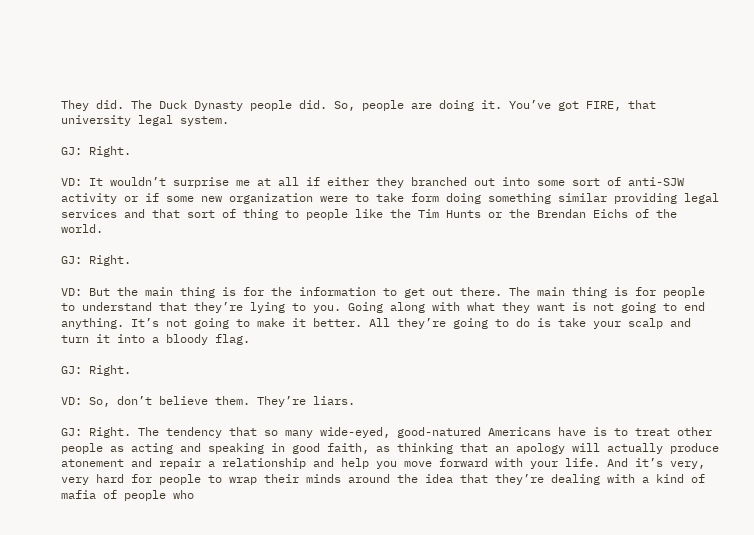They did. The Duck Dynasty people did. So, people are doing it. You’ve got FIRE, that university legal system.

GJ: Right.

VD: It wouldn’t surprise me at all if either they branched out into some sort of anti-SJW activity or if some new organization were to take form doing something similar providing legal services and that sort of thing to people like the Tim Hunts or the Brendan Eichs of the world.

GJ: Right.

VD: But the main thing is for the information to get out there. The main thing is for people to understand that they’re lying to you. Going along with what they want is not going to end anything. It’s not going to make it better. All they’re going to do is take your scalp and turn it into a bloody flag.

GJ: Right.

VD: So, don’t believe them. They’re liars.

GJ: Right. The tendency that so many wide-eyed, good-natured Americans have is to treat other people as acting and speaking in good faith, as thinking that an apology will actually produce atonement and repair a relationship and help you move forward with your life. And it’s very, very hard for people to wrap their minds around the idea that they’re dealing with a kind of mafia of people who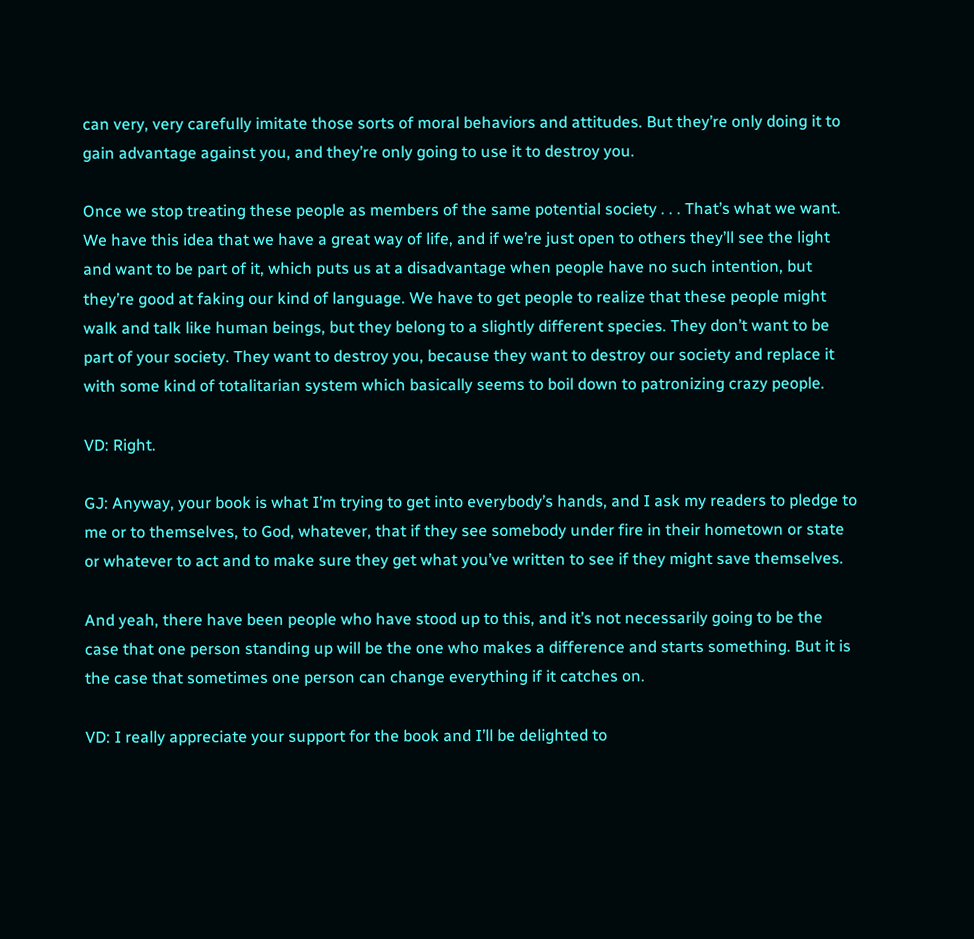can very, very carefully imitate those sorts of moral behaviors and attitudes. But they’re only doing it to gain advantage against you, and they’re only going to use it to destroy you.

Once we stop treating these people as members of the same potential society . . . That’s what we want. We have this idea that we have a great way of life, and if we’re just open to others they’ll see the light and want to be part of it, which puts us at a disadvantage when people have no such intention, but they’re good at faking our kind of language. We have to get people to realize that these people might walk and talk like human beings, but they belong to a slightly different species. They don’t want to be part of your society. They want to destroy you, because they want to destroy our society and replace it with some kind of totalitarian system which basically seems to boil down to patronizing crazy people.

VD: Right.

GJ: Anyway, your book is what I’m trying to get into everybody’s hands, and I ask my readers to pledge to me or to themselves, to God, whatever, that if they see somebody under fire in their hometown or state or whatever to act and to make sure they get what you’ve written to see if they might save themselves.

And yeah, there have been people who have stood up to this, and it’s not necessarily going to be the case that one person standing up will be the one who makes a difference and starts something. But it is the case that sometimes one person can change everything if it catches on.

VD: I really appreciate your support for the book and I’ll be delighted to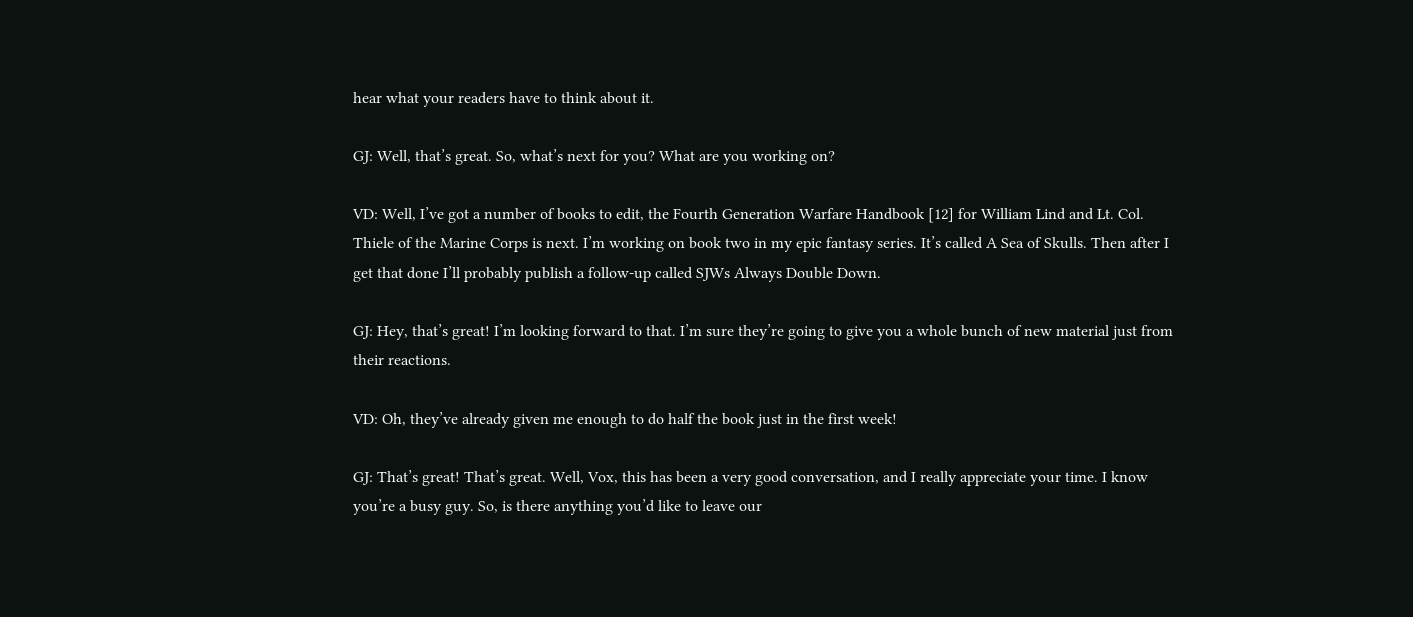hear what your readers have to think about it.

GJ: Well, that’s great. So, what’s next for you? What are you working on?

VD: Well, I’ve got a number of books to edit, the Fourth Generation Warfare Handbook [12] for William Lind and Lt. Col. Thiele of the Marine Corps is next. I’m working on book two in my epic fantasy series. It’s called A Sea of Skulls. Then after I get that done I’ll probably publish a follow-up called SJWs Always Double Down.

GJ: Hey, that’s great! I’m looking forward to that. I’m sure they’re going to give you a whole bunch of new material just from their reactions.

VD: Oh, they’ve already given me enough to do half the book just in the first week!

GJ: That’s great! That’s great. Well, Vox, this has been a very good conversation, and I really appreciate your time. I know you’re a busy guy. So, is there anything you’d like to leave our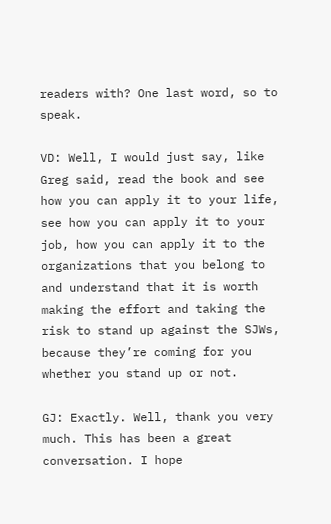readers with? One last word, so to speak.

VD: Well, I would just say, like Greg said, read the book and see how you can apply it to your life, see how you can apply it to your job, how you can apply it to the organizations that you belong to and understand that it is worth making the effort and taking the risk to stand up against the SJWs, because they’re coming for you whether you stand up or not.

GJ: Exactly. Well, thank you very much. This has been a great conversation. I hope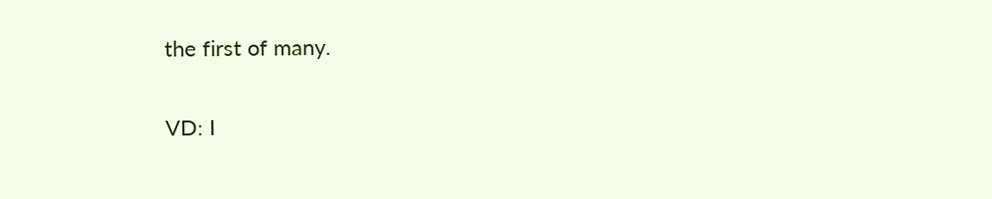the first of many.

VD: I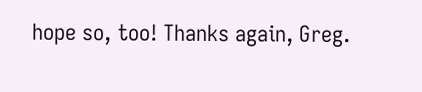hope so, too! Thanks again, Greg.